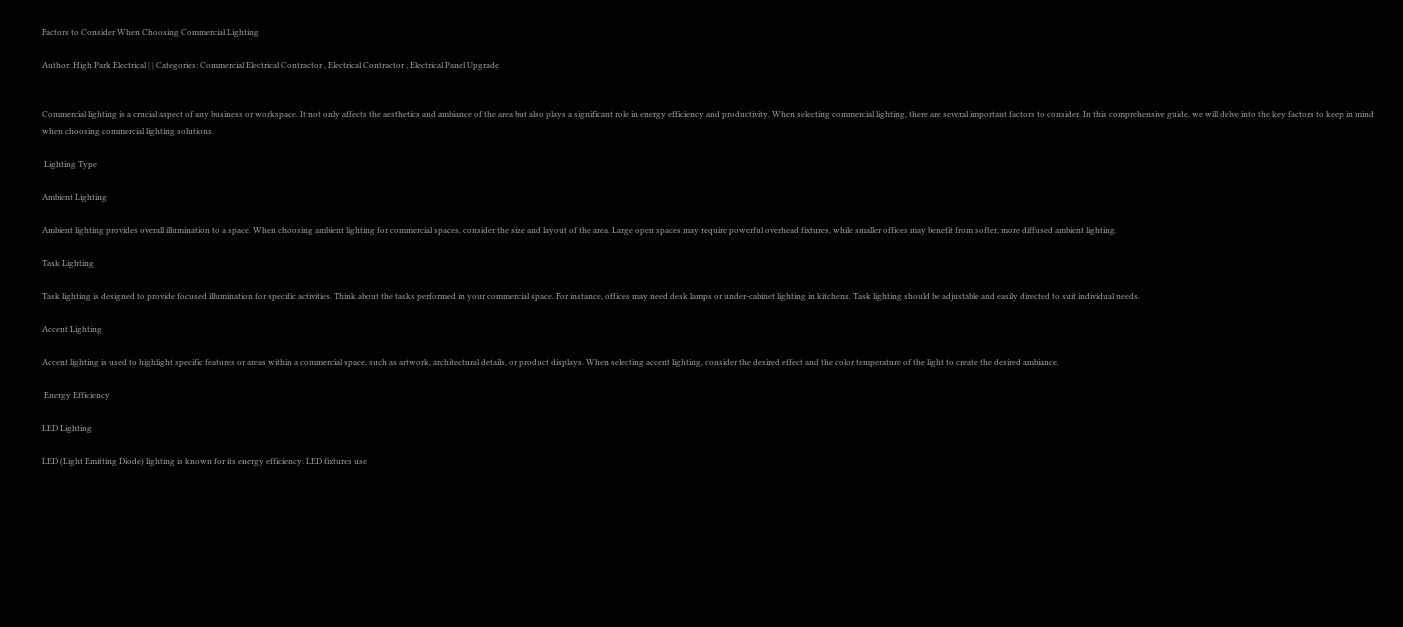Factors to Consider When Choosing Commercial Lighting

Author: High Park Electrical | | Categories: Commercial Electrical Contractor , Electrical Contractor , Electrical Panel Upgrade


Commercial lighting is a crucial aspect of any business or workspace. It not only affects the aesthetics and ambiance of the area but also plays a significant role in energy efficiency and productivity. When selecting commercial lighting, there are several important factors to consider. In this comprehensive guide, we will delve into the key factors to keep in mind when choosing commercial lighting solutions.

 Lighting Type

Ambient Lighting

Ambient lighting provides overall illumination to a space. When choosing ambient lighting for commercial spaces, consider the size and layout of the area. Large open spaces may require powerful overhead fixtures, while smaller offices may benefit from softer, more diffused ambient lighting.

Task Lighting

Task lighting is designed to provide focused illumination for specific activities. Think about the tasks performed in your commercial space. For instance, offices may need desk lamps or under-cabinet lighting in kitchens. Task lighting should be adjustable and easily directed to suit individual needs.

Accent Lighting

Accent lighting is used to highlight specific features or areas within a commercial space, such as artwork, architectural details, or product displays. When selecting accent lighting, consider the desired effect and the color temperature of the light to create the desired ambiance.

 Energy Efficiency

LED Lighting

LED (Light Emitting Diode) lighting is known for its energy efficiency. LED fixtures use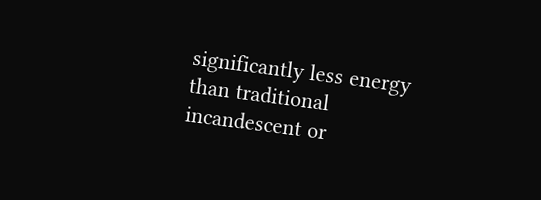significantly less energy than traditional incandescent or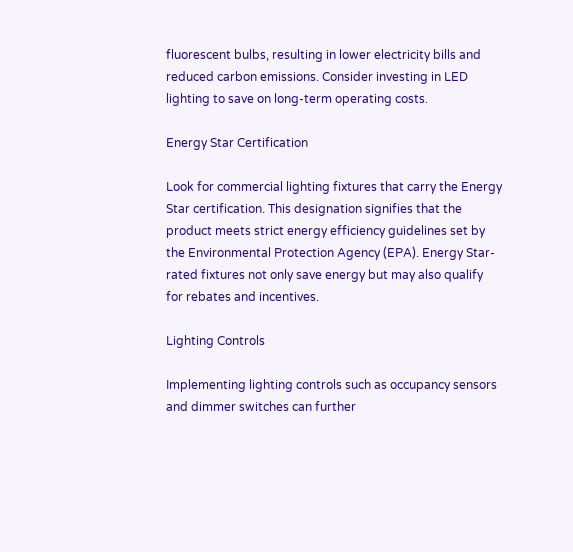fluorescent bulbs, resulting in lower electricity bills and reduced carbon emissions. Consider investing in LED lighting to save on long-term operating costs.

Energy Star Certification

Look for commercial lighting fixtures that carry the Energy Star certification. This designation signifies that the product meets strict energy efficiency guidelines set by the Environmental Protection Agency (EPA). Energy Star-rated fixtures not only save energy but may also qualify for rebates and incentives.

Lighting Controls

Implementing lighting controls such as occupancy sensors and dimmer switches can further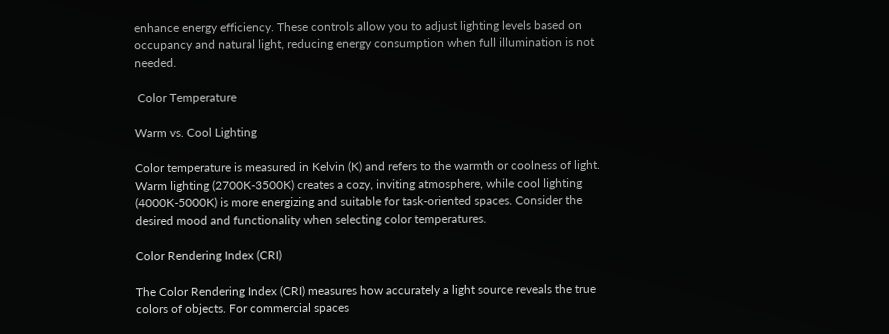enhance energy efficiency. These controls allow you to adjust lighting levels based on occupancy and natural light, reducing energy consumption when full illumination is not needed.

 Color Temperature

Warm vs. Cool Lighting

Color temperature is measured in Kelvin (K) and refers to the warmth or coolness of light. Warm lighting (2700K-3500K) creates a cozy, inviting atmosphere, while cool lighting (4000K-5000K) is more energizing and suitable for task-oriented spaces. Consider the desired mood and functionality when selecting color temperatures.

Color Rendering Index (CRI)

The Color Rendering Index (CRI) measures how accurately a light source reveals the true colors of objects. For commercial spaces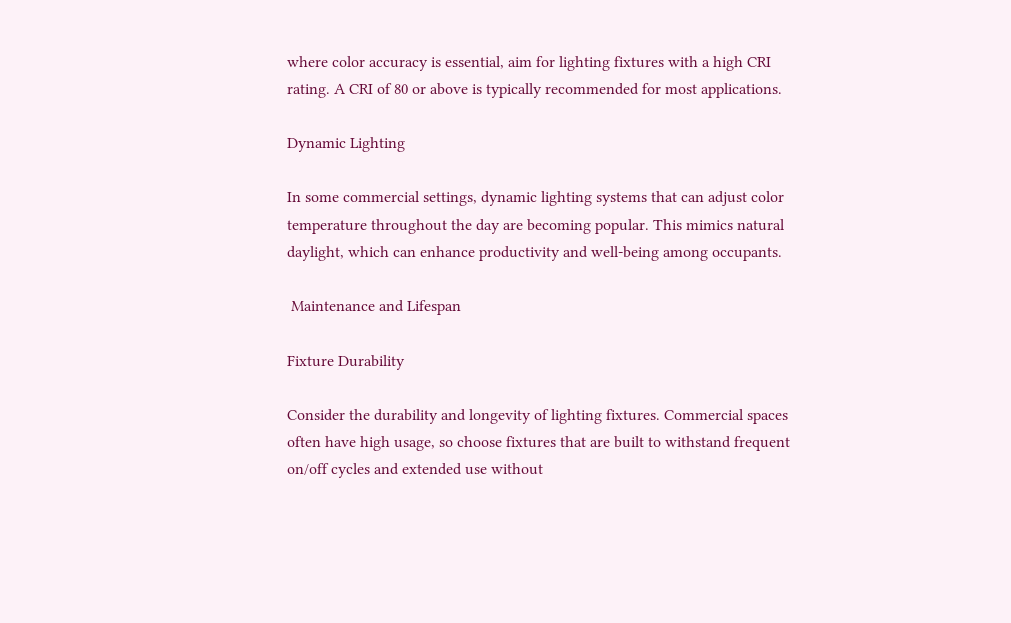where color accuracy is essential, aim for lighting fixtures with a high CRI rating. A CRI of 80 or above is typically recommended for most applications.

Dynamic Lighting

In some commercial settings, dynamic lighting systems that can adjust color temperature throughout the day are becoming popular. This mimics natural daylight, which can enhance productivity and well-being among occupants.

 Maintenance and Lifespan

Fixture Durability

Consider the durability and longevity of lighting fixtures. Commercial spaces often have high usage, so choose fixtures that are built to withstand frequent on/off cycles and extended use without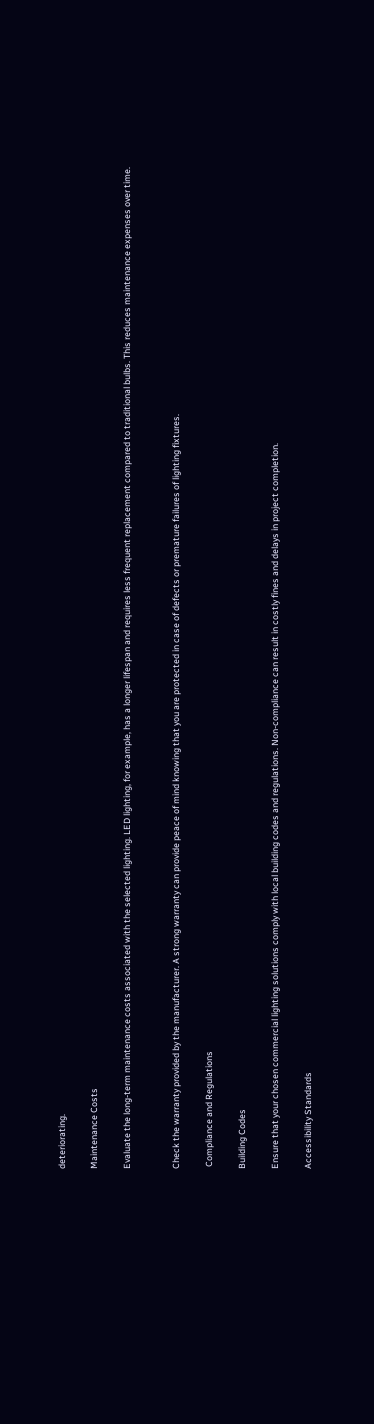deteriorating.

Maintenance Costs

Evaluate the long-term maintenance costs associated with the selected lighting. LED lighting, for example, has a longer lifespan and requires less frequent replacement compared to traditional bulbs. This reduces maintenance expenses over time.


Check the warranty provided by the manufacturer. A strong warranty can provide peace of mind knowing that you are protected in case of defects or premature failures of lighting fixtures.

 Compliance and Regulations

Building Codes

Ensure that your chosen commercial lighting solutions comply with local building codes and regulations. Non-compliance can result in costly fines and delays in project completion.

Accessibility Standards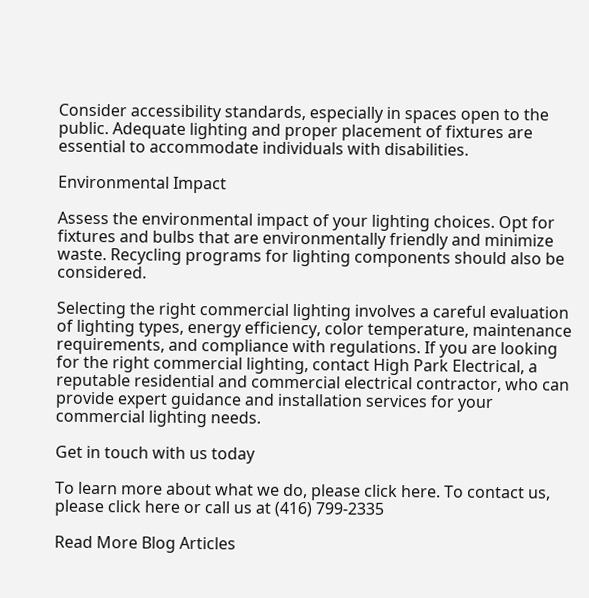Consider accessibility standards, especially in spaces open to the public. Adequate lighting and proper placement of fixtures are essential to accommodate individuals with disabilities.

Environmental Impact

Assess the environmental impact of your lighting choices. Opt for fixtures and bulbs that are environmentally friendly and minimize waste. Recycling programs for lighting components should also be considered.

Selecting the right commercial lighting involves a careful evaluation of lighting types, energy efficiency, color temperature, maintenance requirements, and compliance with regulations. If you are looking for the right commercial lighting, contact High Park Electrical, a reputable residential and commercial electrical contractor, who can provide expert guidance and installation services for your commercial lighting needs.

Get in touch with us today

To learn more about what we do, please click here. To contact us, please click here or call us at (416) 799-2335

Read More Blog Articles